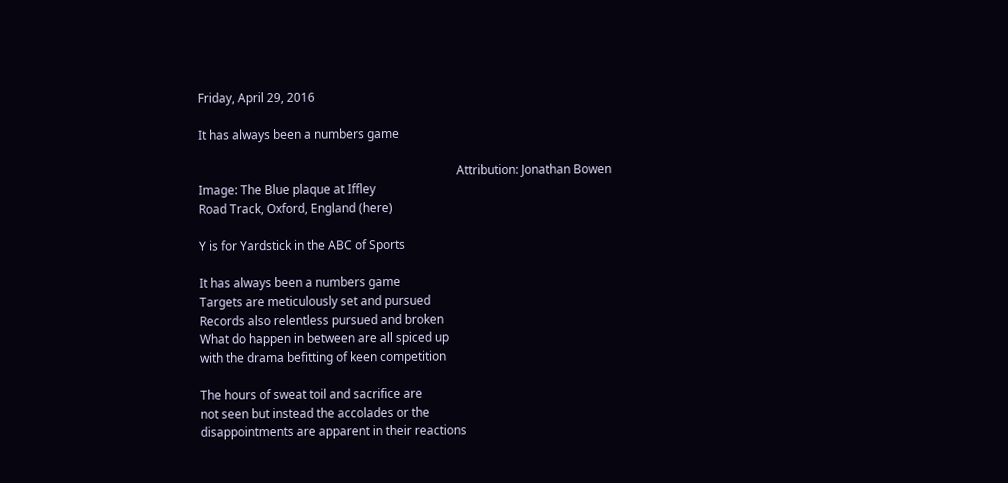Friday, April 29, 2016

It has always been a numbers game

                                                                                      Attribution: Jonathan Bowen
Image: The Blue plaque at Iffley
Road Track, Oxford, England (here)

Y is for Yardstick in the ABC of Sports

It has always been a numbers game
Targets are meticulously set and pursued
Records also relentless pursued and broken
What do happen in between are all spiced up
with the drama befitting of keen competition

The hours of sweat toil and sacrifice are
not seen but instead the accolades or the
disappointments are apparent in their reactions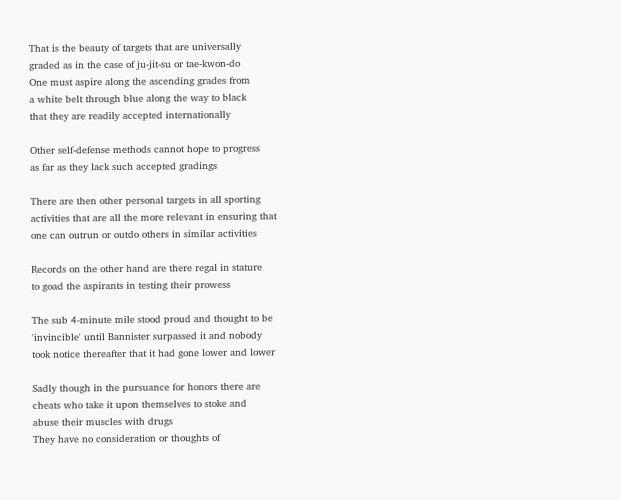That is the beauty of targets that are universally
graded as in the case of ju-jit-su or tae-kwon-do
One must aspire along the ascending grades from
a white belt through blue along the way to black
that they are readily accepted internationally

Other self-defense methods cannot hope to progress
as far as they lack such accepted gradings

There are then other personal targets in all sporting
activities that are all the more relevant in ensuring that
one can outrun or outdo others in similar activities

Records on the other hand are there regal in stature
to goad the aspirants in testing their prowess

The sub 4-minute mile stood proud and thought to be
'invincible' until Bannister surpassed it and nobody
took notice thereafter that it had gone lower and lower

Sadly though in the pursuance for honors there are
cheats who take it upon themselves to stoke and
abuse their muscles with drugs
They have no consideration or thoughts of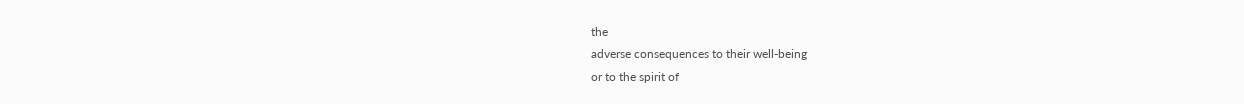the
adverse consequences to their well-being
or to the spirit of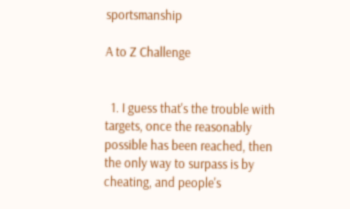sportsmanship

A to Z Challenge


  1. I guess that's the trouble with targets, once the reasonably possible has been reached, then the only way to surpass is by cheating, and people's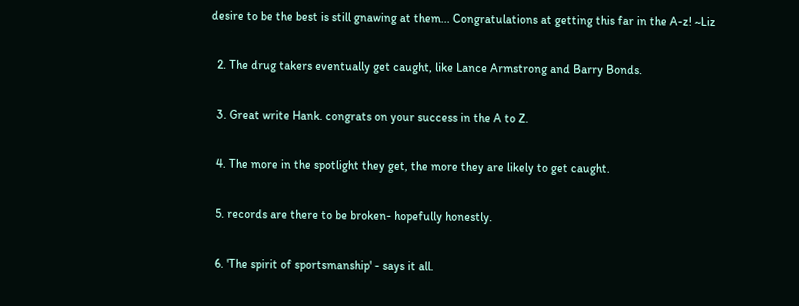desire to be the best is still gnawing at them... Congratulations at getting this far in the A-z! ~Liz

  2. The drug takers eventually get caught, like Lance Armstrong and Barry Bonds.

  3. Great write Hank. congrats on your success in the A to Z.

  4. The more in the spotlight they get, the more they are likely to get caught.

  5. records are there to be broken- hopefully honestly.

  6. 'The spirit of sportsmanship' - says it all.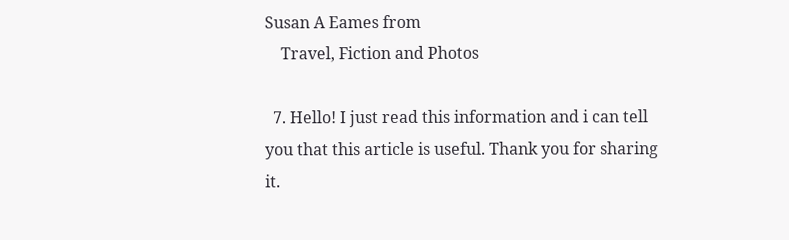Susan A Eames from
    Travel, Fiction and Photos

  7. Hello! I just read this information and i can tell you that this article is useful. Thank you for sharing it.